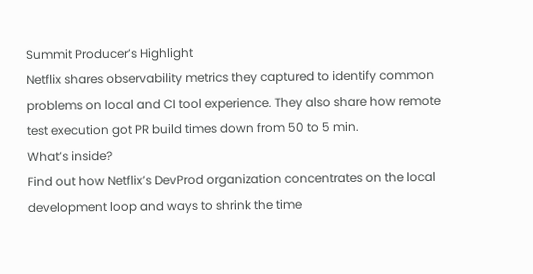Summit Producer’s Highlight
Netflix shares observability metrics they captured to identify common problems on local and CI tool experience. They also share how remote test execution got PR build times down from 50 to 5 min.
What’s inside?
Find out how Netflix’s DevProd organization concentrates on the local development loop and ways to shrink the time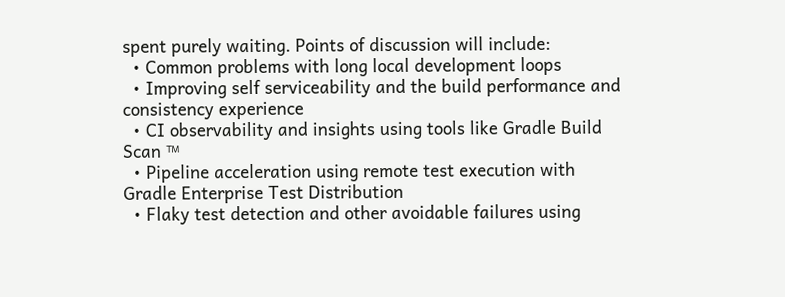spent purely waiting. Points of discussion will include:
  • Common problems with long local development loops
  • Improving self serviceability and the build performance and consistency experience
  • CI observability and insights using tools like Gradle Build Scan ™
  • Pipeline acceleration using remote test execution with Gradle Enterprise Test Distribution
  • Flaky test detection and other avoidable failures using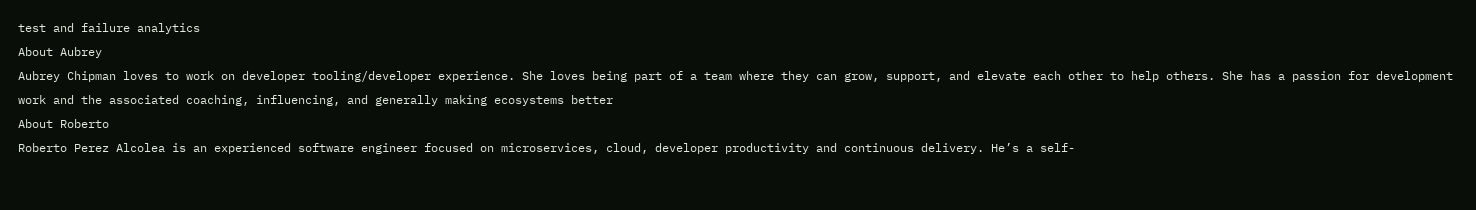test and failure analytics
About Aubrey
Aubrey Chipman loves to work on developer tooling/developer experience. She loves being part of a team where they can grow, support, and elevate each other to help others. She has a passion for development work and the associated coaching, influencing, and generally making ecosystems better
About Roberto
Roberto Perez Alcolea is an experienced software engineer focused on microservices, cloud, developer productivity and continuous delivery. He’s a self-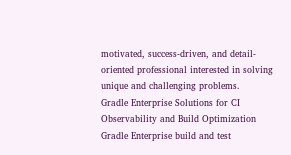motivated, success-driven, and detail-oriented professional interested in solving unique and challenging problems.
Gradle Enterprise Solutions for CI Observability and Build Optimization
Gradle Enterprise build and test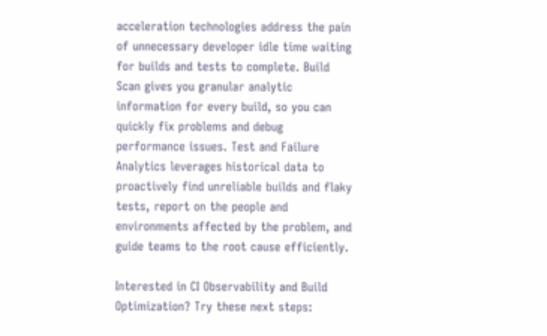acceleration technologies address the pain of unnecessary developer idle time waiting for builds and tests to complete. Build Scan gives you granular analytic information for every build, so you can quickly fix problems and debug performance issues. Test and Failure Analytics leverages historical data to proactively find unreliable builds and flaky tests, report on the people and environments affected by the problem, and guide teams to the root cause efficiently.

Interested in CI Observability and Build Optimization? Try these next steps: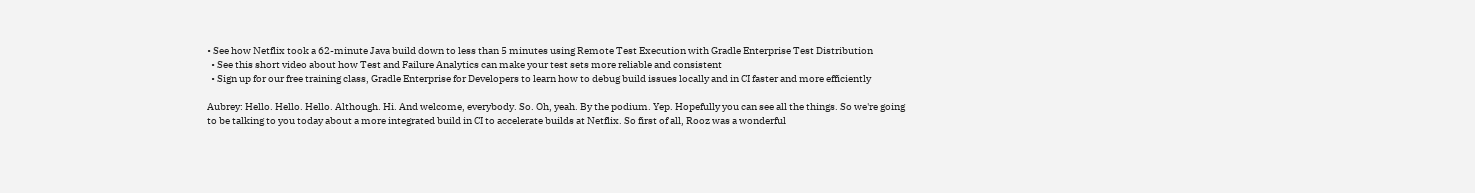• See how Netflix took a 62-minute Java build down to less than 5 minutes using Remote Test Execution with Gradle Enterprise Test Distribution
  • See this short video about how Test and Failure Analytics can make your test sets more reliable and consistent
  • Sign up for our free training class, Gradle Enterprise for Developers to learn how to debug build issues locally and in CI faster and more efficiently

Aubrey: Hello. Hello. Hello. Although. Hi. And welcome, everybody. So. Oh, yeah. By the podium. Yep. Hopefully you can see all the things. So we're going to be talking to you today about a more integrated build in CI to accelerate builds at Netflix. So first of all, Rooz was a wonderful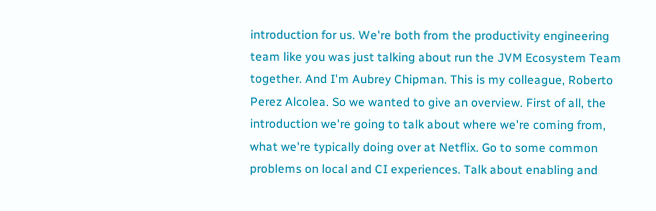introduction for us. We're both from the productivity engineering team like you was just talking about run the JVM Ecosystem Team together. And I'm Aubrey Chipman. This is my colleague, Roberto Perez Alcolea. So we wanted to give an overview. First of all, the introduction we're going to talk about where we're coming from, what we're typically doing over at Netflix. Go to some common problems on local and CI experiences. Talk about enabling and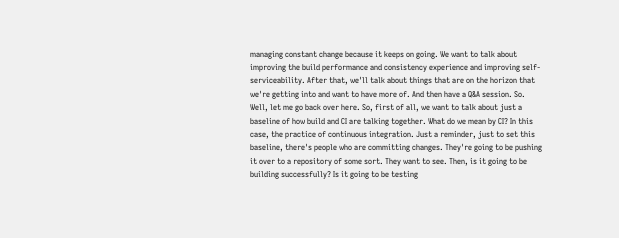managing constant change because it keeps on going. We want to talk about improving the build performance and consistency experience and improving self-serviceability. After that, we'll talk about things that are on the horizon that we're getting into and want to have more of. And then have a Q&A session. So. Well, let me go back over here. So, first of all, we want to talk about just a baseline of how build and CI are talking together. What do we mean by CI? In this case, the practice of continuous integration. Just a reminder, just to set this baseline, there's people who are committing changes. They're going to be pushing it over to a repository of some sort. They want to see. Then, is it going to be building successfully? Is it going to be testing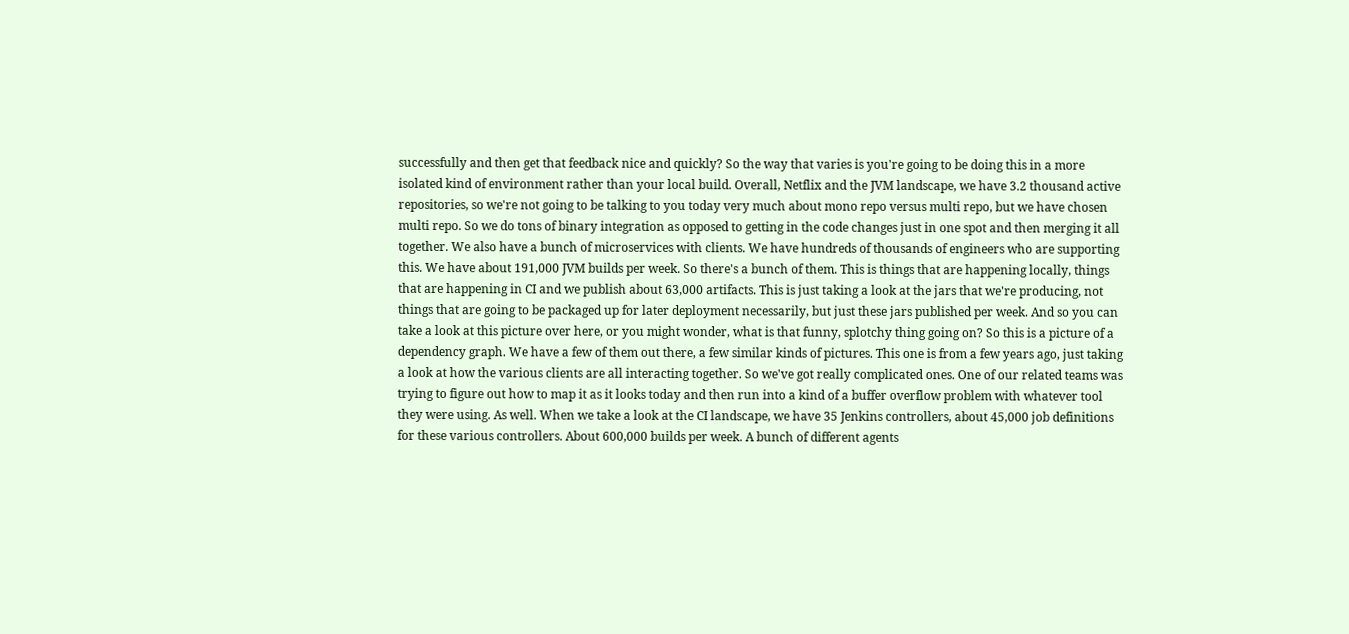successfully and then get that feedback nice and quickly? So the way that varies is you're going to be doing this in a more isolated kind of environment rather than your local build. Overall, Netflix and the JVM landscape, we have 3.2 thousand active repositories, so we're not going to be talking to you today very much about mono repo versus multi repo, but we have chosen multi repo. So we do tons of binary integration as opposed to getting in the code changes just in one spot and then merging it all together. We also have a bunch of microservices with clients. We have hundreds of thousands of engineers who are supporting this. We have about 191,000 JVM builds per week. So there's a bunch of them. This is things that are happening locally, things that are happening in CI and we publish about 63,000 artifacts. This is just taking a look at the jars that we're producing, not things that are going to be packaged up for later deployment necessarily, but just these jars published per week. And so you can take a look at this picture over here, or you might wonder, what is that funny, splotchy thing going on? So this is a picture of a dependency graph. We have a few of them out there, a few similar kinds of pictures. This one is from a few years ago, just taking a look at how the various clients are all interacting together. So we've got really complicated ones. One of our related teams was trying to figure out how to map it as it looks today and then run into a kind of a buffer overflow problem with whatever tool they were using. As well. When we take a look at the CI landscape, we have 35 Jenkins controllers, about 45,000 job definitions for these various controllers. About 600,000 builds per week. A bunch of different agents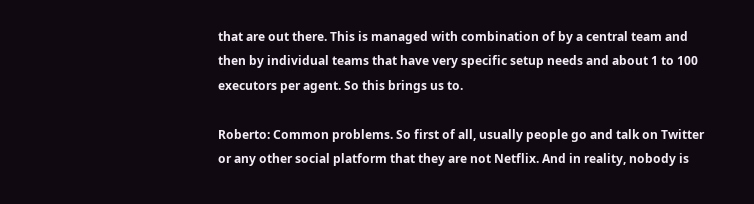that are out there. This is managed with combination of by a central team and then by individual teams that have very specific setup needs and about 1 to 100 executors per agent. So this brings us to.

Roberto: Common problems. So first of all, usually people go and talk on Twitter or any other social platform that they are not Netflix. And in reality, nobody is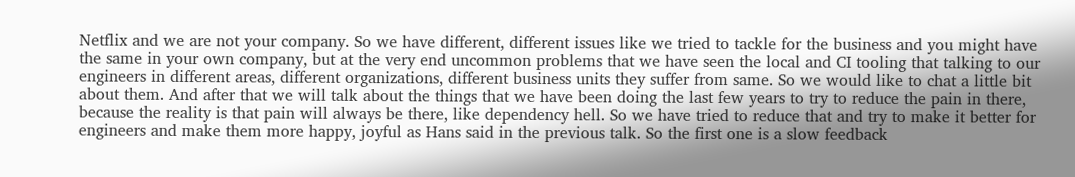Netflix and we are not your company. So we have different, different issues like we tried to tackle for the business and you might have the same in your own company, but at the very end uncommon problems that we have seen the local and CI tooling that talking to our engineers in different areas, different organizations, different business units they suffer from same. So we would like to chat a little bit about them. And after that we will talk about the things that we have been doing the last few years to try to reduce the pain in there, because the reality is that pain will always be there, like dependency hell. So we have tried to reduce that and try to make it better for engineers and make them more happy, joyful as Hans said in the previous talk. So the first one is a slow feedback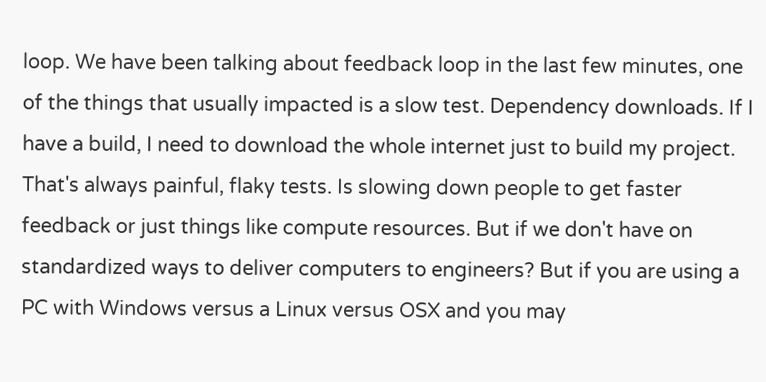loop. We have been talking about feedback loop in the last few minutes, one of the things that usually impacted is a slow test. Dependency downloads. If I have a build, I need to download the whole internet just to build my project. That's always painful, flaky tests. Is slowing down people to get faster feedback or just things like compute resources. But if we don't have on standardized ways to deliver computers to engineers? But if you are using a PC with Windows versus a Linux versus OSX and you may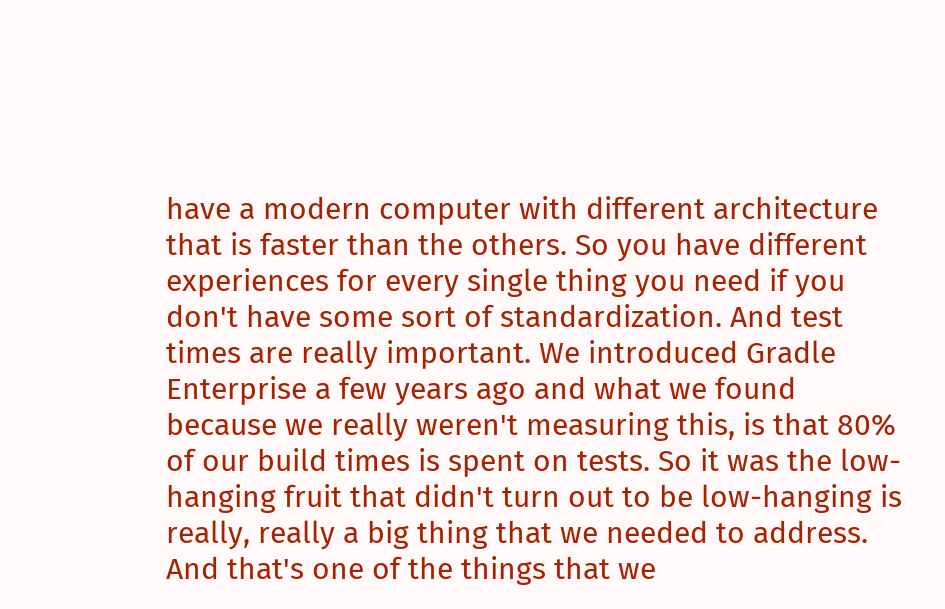have a modern computer with different architecture that is faster than the others. So you have different experiences for every single thing you need if you don't have some sort of standardization. And test times are really important. We introduced Gradle Enterprise a few years ago and what we found because we really weren't measuring this, is that 80% of our build times is spent on tests. So it was the low-hanging fruit that didn't turn out to be low-hanging is really, really a big thing that we needed to address. And that's one of the things that we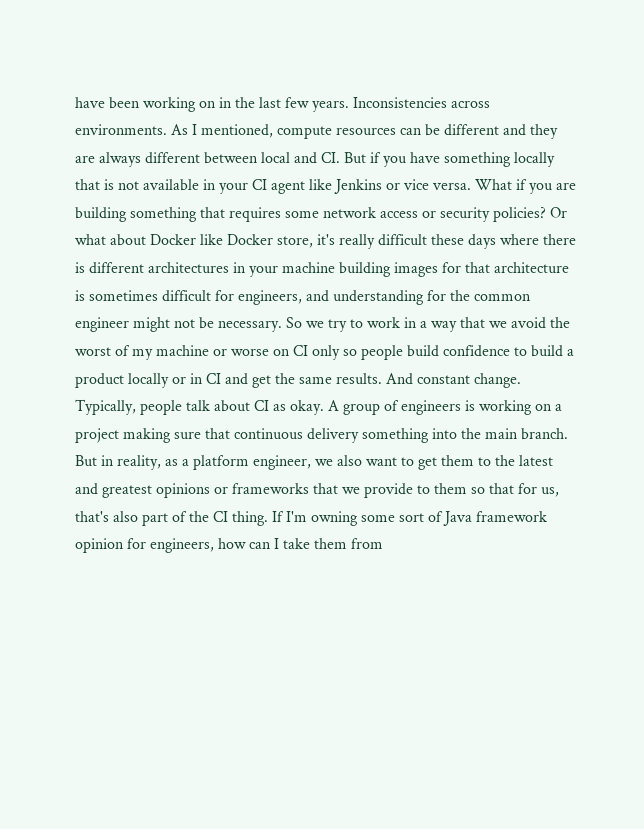have been working on in the last few years. Inconsistencies across environments. As I mentioned, compute resources can be different and they are always different between local and CI. But if you have something locally that is not available in your CI agent like Jenkins or vice versa. What if you are building something that requires some network access or security policies? Or what about Docker like Docker store, it's really difficult these days where there is different architectures in your machine building images for that architecture is sometimes difficult for engineers, and understanding for the common engineer might not be necessary. So we try to work in a way that we avoid the worst of my machine or worse on CI only so people build confidence to build a product locally or in CI and get the same results. And constant change. Typically, people talk about CI as okay. A group of engineers is working on a project making sure that continuous delivery something into the main branch. But in reality, as a platform engineer, we also want to get them to the latest and greatest opinions or frameworks that we provide to them so that for us, that's also part of the CI thing. If I'm owning some sort of Java framework opinion for engineers, how can I take them from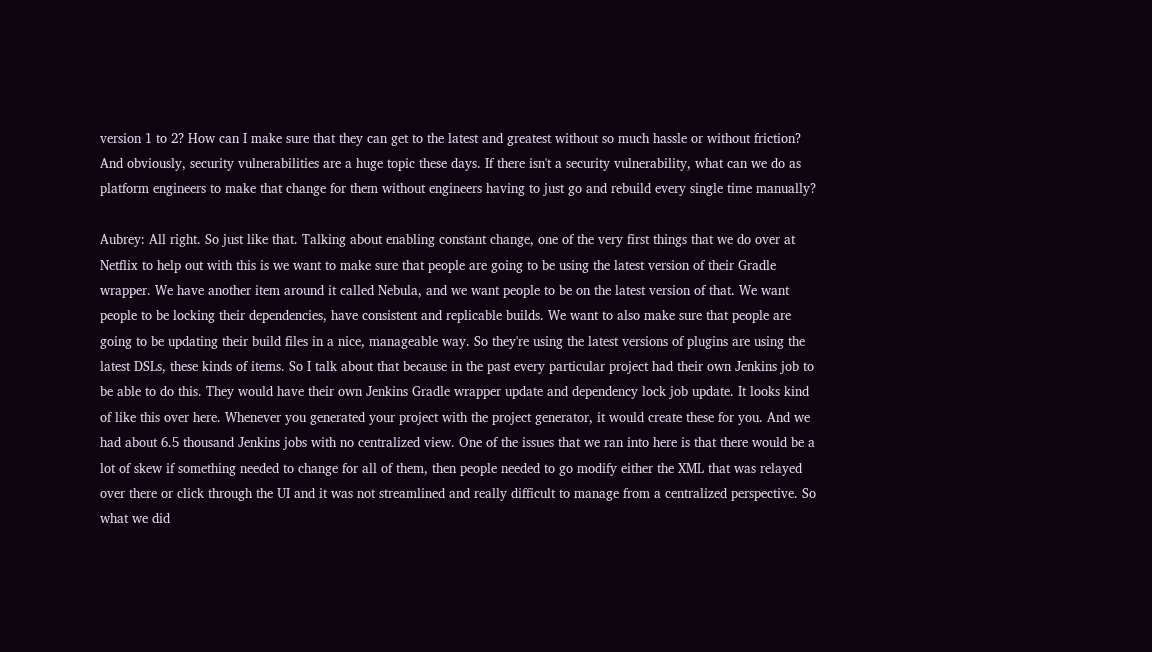version 1 to 2? How can I make sure that they can get to the latest and greatest without so much hassle or without friction? And obviously, security vulnerabilities are a huge topic these days. If there isn't a security vulnerability, what can we do as platform engineers to make that change for them without engineers having to just go and rebuild every single time manually?

Aubrey: All right. So just like that. Talking about enabling constant change, one of the very first things that we do over at Netflix to help out with this is we want to make sure that people are going to be using the latest version of their Gradle wrapper. We have another item around it called Nebula, and we want people to be on the latest version of that. We want people to be locking their dependencies, have consistent and replicable builds. We want to also make sure that people are going to be updating their build files in a nice, manageable way. So they're using the latest versions of plugins are using the latest DSLs, these kinds of items. So I talk about that because in the past every particular project had their own Jenkins job to be able to do this. They would have their own Jenkins Gradle wrapper update and dependency lock job update. It looks kind of like this over here. Whenever you generated your project with the project generator, it would create these for you. And we had about 6.5 thousand Jenkins jobs with no centralized view. One of the issues that we ran into here is that there would be a lot of skew if something needed to change for all of them, then people needed to go modify either the XML that was relayed over there or click through the UI and it was not streamlined and really difficult to manage from a centralized perspective. So what we did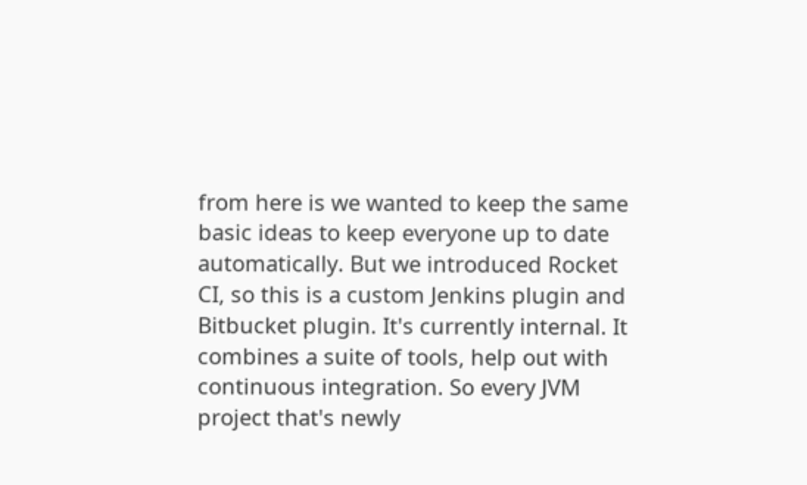from here is we wanted to keep the same basic ideas to keep everyone up to date automatically. But we introduced Rocket CI, so this is a custom Jenkins plugin and Bitbucket plugin. It's currently internal. It combines a suite of tools, help out with continuous integration. So every JVM project that's newly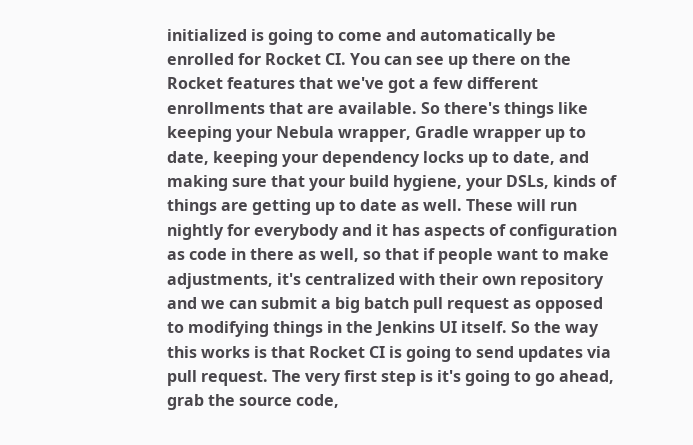initialized is going to come and automatically be enrolled for Rocket CI. You can see up there on the Rocket features that we've got a few different enrollments that are available. So there's things like keeping your Nebula wrapper, Gradle wrapper up to date, keeping your dependency locks up to date, and making sure that your build hygiene, your DSLs, kinds of things are getting up to date as well. These will run nightly for everybody and it has aspects of configuration as code in there as well, so that if people want to make adjustments, it's centralized with their own repository and we can submit a big batch pull request as opposed to modifying things in the Jenkins UI itself. So the way this works is that Rocket CI is going to send updates via pull request. The very first step is it's going to go ahead, grab the source code,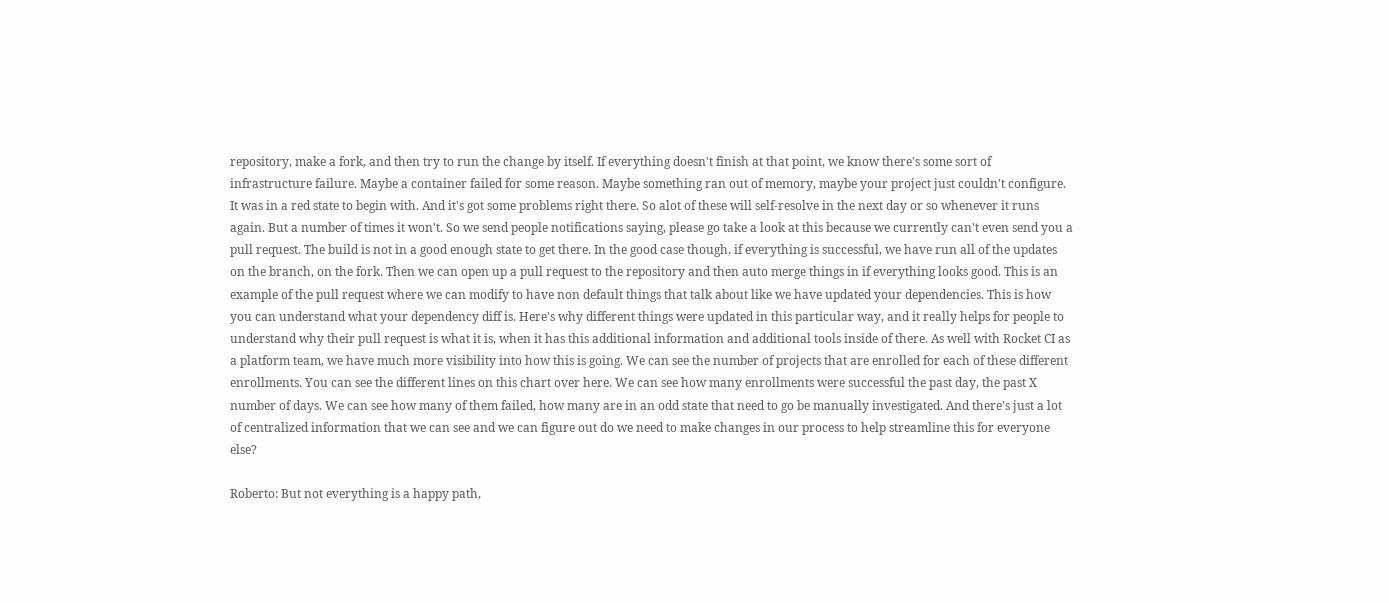repository, make a fork, and then try to run the change by itself. If everything doesn't finish at that point, we know there's some sort of infrastructure failure. Maybe a container failed for some reason. Maybe something ran out of memory, maybe your project just couldn't configure. It was in a red state to begin with. And it's got some problems right there. So alot of these will self-resolve in the next day or so whenever it runs again. But a number of times it won't. So we send people notifications saying, please go take a look at this because we currently can't even send you a pull request. The build is not in a good enough state to get there. In the good case though, if everything is successful, we have run all of the updates on the branch, on the fork. Then we can open up a pull request to the repository and then auto merge things in if everything looks good. This is an example of the pull request where we can modify to have non default things that talk about like we have updated your dependencies. This is how you can understand what your dependency diff is. Here's why different things were updated in this particular way, and it really helps for people to understand why their pull request is what it is, when it has this additional information and additional tools inside of there. As well with Rocket CI as a platform team, we have much more visibility into how this is going. We can see the number of projects that are enrolled for each of these different enrollments. You can see the different lines on this chart over here. We can see how many enrollments were successful the past day, the past X number of days. We can see how many of them failed, how many are in an odd state that need to go be manually investigated. And there's just a lot of centralized information that we can see and we can figure out do we need to make changes in our process to help streamline this for everyone else?

Roberto: But not everything is a happy path,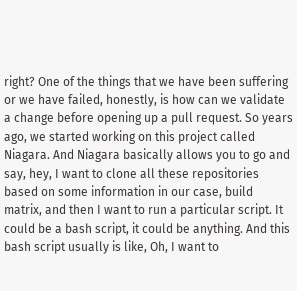right? One of the things that we have been suffering or we have failed, honestly, is how can we validate a change before opening up a pull request. So years ago, we started working on this project called Niagara. And Niagara basically allows you to go and say, hey, I want to clone all these repositories based on some information in our case, build matrix, and then I want to run a particular script. It could be a bash script, it could be anything. And this bash script usually is like, Oh, I want to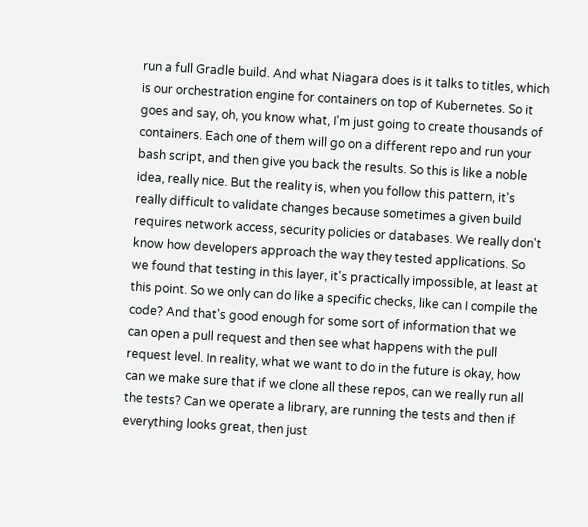run a full Gradle build. And what Niagara does is it talks to titles, which is our orchestration engine for containers on top of Kubernetes. So it goes and say, oh, you know what, I'm just going to create thousands of containers. Each one of them will go on a different repo and run your bash script, and then give you back the results. So this is like a noble idea, really nice. But the reality is, when you follow this pattern, it's really difficult to validate changes because sometimes a given build requires network access, security policies or databases. We really don't know how developers approach the way they tested applications. So we found that testing in this layer, it's practically impossible, at least at this point. So we only can do like a specific checks, like can I compile the code? And that's good enough for some sort of information that we can open a pull request and then see what happens with the pull request level. In reality, what we want to do in the future is okay, how can we make sure that if we clone all these repos, can we really run all the tests? Can we operate a library, are running the tests and then if everything looks great, then just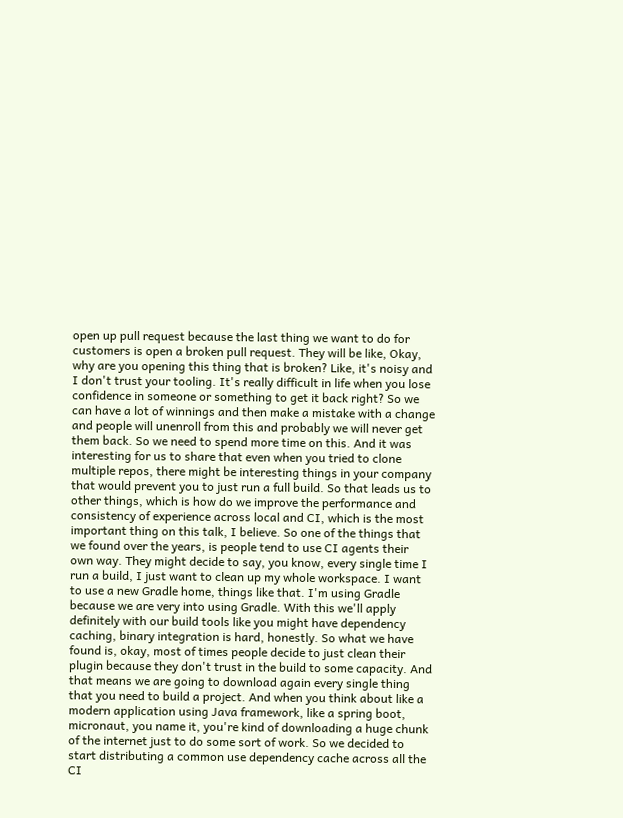open up pull request because the last thing we want to do for customers is open a broken pull request. They will be like, Okay, why are you opening this thing that is broken? Like, it's noisy and I don't trust your tooling. It's really difficult in life when you lose confidence in someone or something to get it back right? So we can have a lot of winnings and then make a mistake with a change and people will unenroll from this and probably we will never get them back. So we need to spend more time on this. And it was interesting for us to share that even when you tried to clone multiple repos, there might be interesting things in your company that would prevent you to just run a full build. So that leads us to other things, which is how do we improve the performance and consistency of experience across local and CI, which is the most important thing on this talk, I believe. So one of the things that we found over the years, is people tend to use CI agents their own way. They might decide to say, you know, every single time I run a build, I just want to clean up my whole workspace. I want to use a new Gradle home, things like that. I'm using Gradle because we are very into using Gradle. With this we'll apply definitely with our build tools like you might have dependency caching, binary integration is hard, honestly. So what we have found is, okay, most of times people decide to just clean their plugin because they don't trust in the build to some capacity. And that means we are going to download again every single thing that you need to build a project. And when you think about like a modern application using Java framework, like a spring boot, micronaut, you name it, you're kind of downloading a huge chunk of the internet just to do some sort of work. So we decided to start distributing a common use dependency cache across all the CI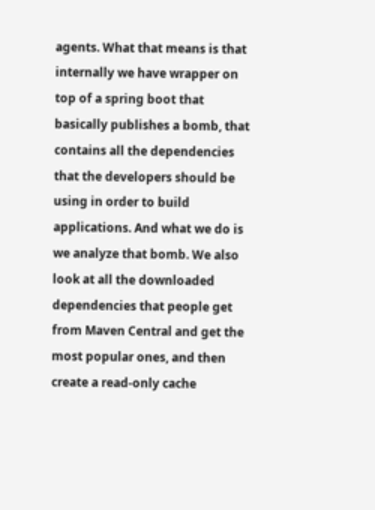agents. What that means is that internally we have wrapper on top of a spring boot that basically publishes a bomb, that contains all the dependencies that the developers should be using in order to build applications. And what we do is we analyze that bomb. We also look at all the downloaded dependencies that people get from Maven Central and get the most popular ones, and then create a read-only cache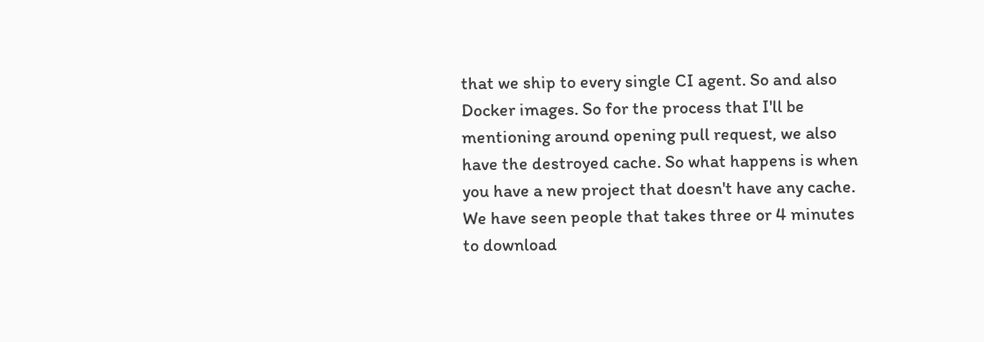that we ship to every single CI agent. So and also Docker images. So for the process that I'll be mentioning around opening pull request, we also have the destroyed cache. So what happens is when you have a new project that doesn't have any cache. We have seen people that takes three or 4 minutes to download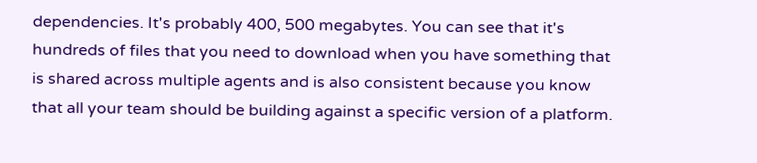dependencies. It's probably 400, 500 megabytes. You can see that it's hundreds of files that you need to download when you have something that is shared across multiple agents and is also consistent because you know that all your team should be building against a specific version of a platform.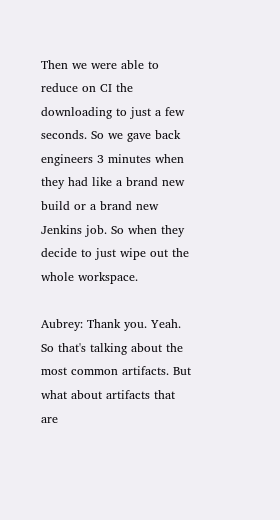Then we were able to reduce on CI the downloading to just a few seconds. So we gave back engineers 3 minutes when they had like a brand new build or a brand new Jenkins job. So when they decide to just wipe out the whole workspace.

Aubrey: Thank you. Yeah. So that's talking about the most common artifacts. But what about artifacts that are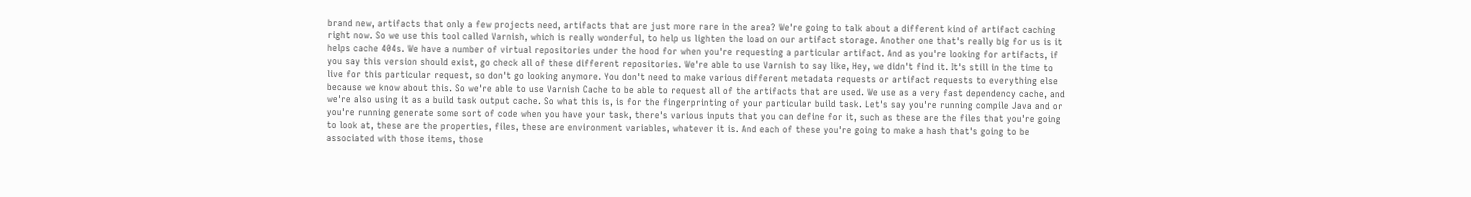brand new, artifacts that only a few projects need, artifacts that are just more rare in the area? We're going to talk about a different kind of artifact caching right now. So we use this tool called Varnish, which is really wonderful, to help us lighten the load on our artifact storage. Another one that's really big for us is it helps cache 404s. We have a number of virtual repositories under the hood for when you're requesting a particular artifact. And as you're looking for artifacts, if you say this version should exist, go check all of these different repositories. We're able to use Varnish to say like, Hey, we didn't find it. It's still in the time to live for this particular request, so don't go looking anymore. You don't need to make various different metadata requests or artifact requests to everything else because we know about this. So we're able to use Varnish Cache to be able to request all of the artifacts that are used. We use as a very fast dependency cache, and we're also using it as a build task output cache. So what this is, is for the fingerprinting of your particular build task. Let's say you're running compile Java and or you're running generate some sort of code when you have your task, there's various inputs that you can define for it, such as these are the files that you're going to look at, these are the properties, files, these are environment variables, whatever it is. And each of these you're going to make a hash that's going to be associated with those items, those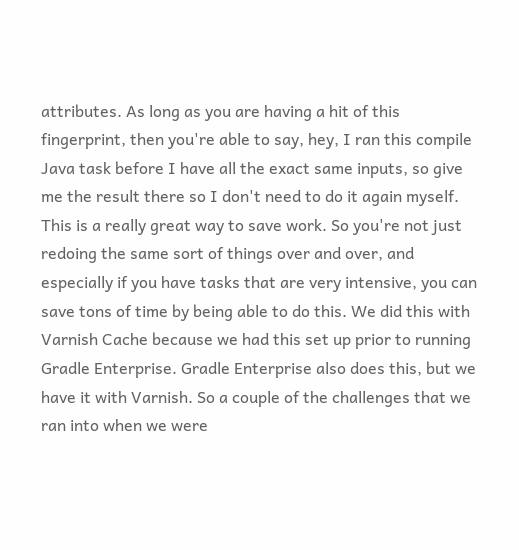attributes. As long as you are having a hit of this fingerprint, then you're able to say, hey, I ran this compile Java task before I have all the exact same inputs, so give me the result there so I don't need to do it again myself. This is a really great way to save work. So you're not just redoing the same sort of things over and over, and especially if you have tasks that are very intensive, you can save tons of time by being able to do this. We did this with Varnish Cache because we had this set up prior to running Gradle Enterprise. Gradle Enterprise also does this, but we have it with Varnish. So a couple of the challenges that we ran into when we were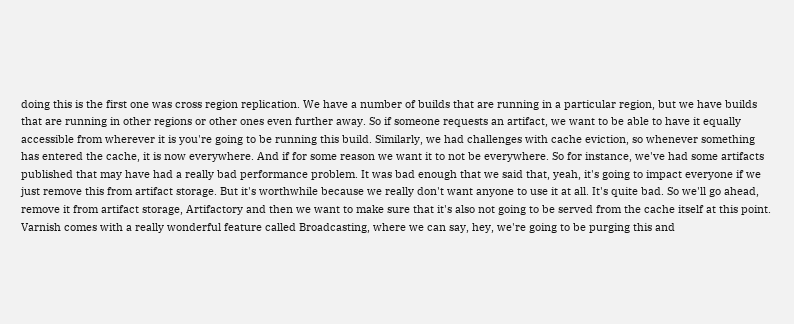doing this is the first one was cross region replication. We have a number of builds that are running in a particular region, but we have builds that are running in other regions or other ones even further away. So if someone requests an artifact, we want to be able to have it equally accessible from wherever it is you're going to be running this build. Similarly, we had challenges with cache eviction, so whenever something has entered the cache, it is now everywhere. And if for some reason we want it to not be everywhere. So for instance, we've had some artifacts published that may have had a really bad performance problem. It was bad enough that we said that, yeah, it's going to impact everyone if we just remove this from artifact storage. But it's worthwhile because we really don't want anyone to use it at all. It's quite bad. So we'll go ahead, remove it from artifact storage, Artifactory and then we want to make sure that it's also not going to be served from the cache itself at this point. Varnish comes with a really wonderful feature called Broadcasting, where we can say, hey, we're going to be purging this and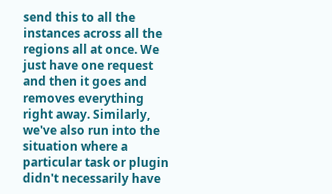send this to all the instances across all the regions all at once. We just have one request and then it goes and removes everything right away. Similarly, we've also run into the situation where a particular task or plugin didn't necessarily have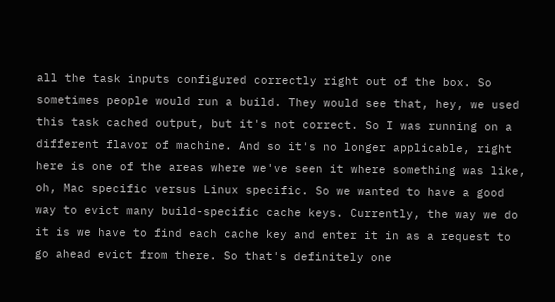all the task inputs configured correctly right out of the box. So sometimes people would run a build. They would see that, hey, we used this task cached output, but it's not correct. So I was running on a different flavor of machine. And so it's no longer applicable, right here is one of the areas where we've seen it where something was like, oh, Mac specific versus Linux specific. So we wanted to have a good way to evict many build-specific cache keys. Currently, the way we do it is we have to find each cache key and enter it in as a request to go ahead evict from there. So that's definitely one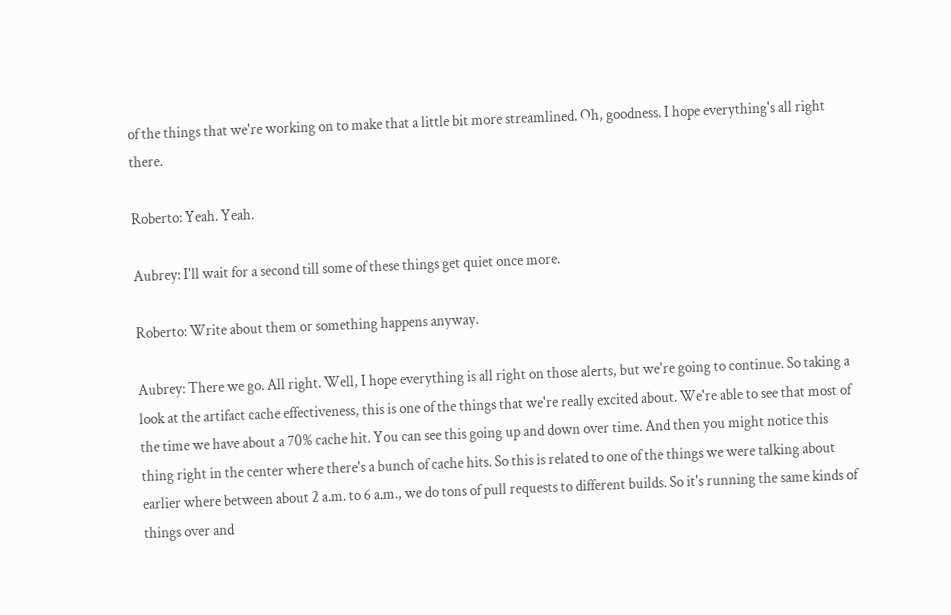of the things that we're working on to make that a little bit more streamlined. Oh, goodness. I hope everything's all right there.

Roberto: Yeah. Yeah.

Aubrey: I'll wait for a second till some of these things get quiet once more.

Roberto: Write about them or something happens anyway.

Aubrey: There we go. All right. Well, I hope everything is all right on those alerts, but we're going to continue. So taking a look at the artifact cache effectiveness, this is one of the things that we're really excited about. We're able to see that most of the time we have about a 70% cache hit. You can see this going up and down over time. And then you might notice this thing right in the center where there's a bunch of cache hits. So this is related to one of the things we were talking about earlier where between about 2 a.m. to 6 a.m., we do tons of pull requests to different builds. So it's running the same kinds of things over and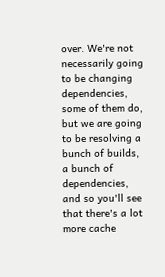over. We're not necessarily going to be changing dependencies, some of them do, but we are going to be resolving a bunch of builds, a bunch of dependencies, and so you'll see that there's a lot more cache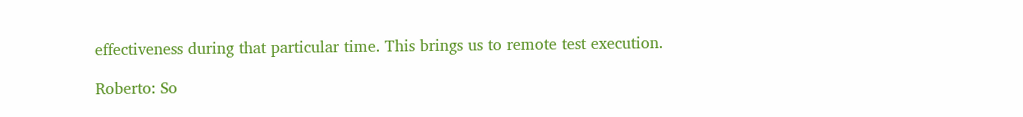effectiveness during that particular time. This brings us to remote test execution.

Roberto: So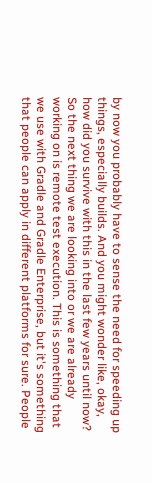by now you probably have to sense the need for speeding up things, especially builds. And you might wonder like, okay, how did you survive with this in the last few years until now? So the next thing we are looking into or we are already working on is remote test execution. This is something that we use with Gradle and Gradle Enterprise, but it's something that people can apply in different platforms for sure. People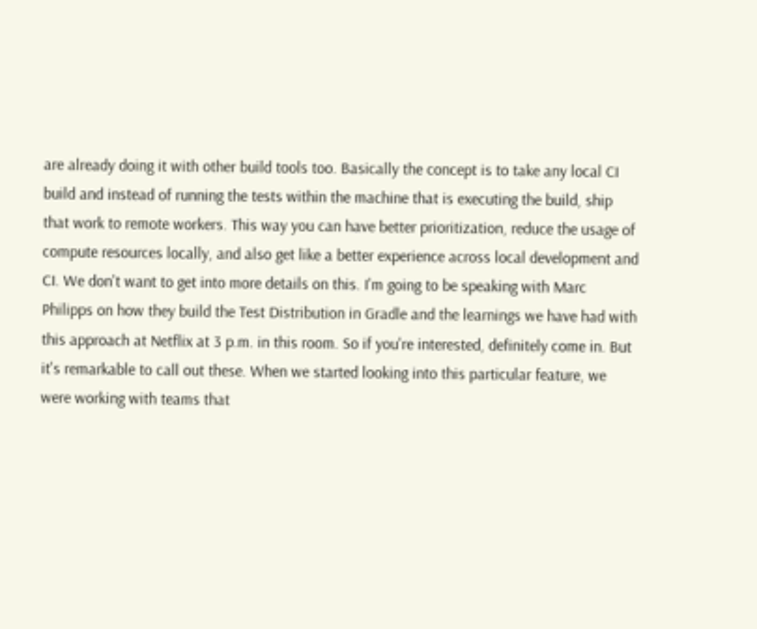are already doing it with other build tools too. Basically the concept is to take any local CI build and instead of running the tests within the machine that is executing the build, ship that work to remote workers. This way you can have better prioritization, reduce the usage of compute resources locally, and also get like a better experience across local development and CI. We don't want to get into more details on this. I'm going to be speaking with Marc Philipps on how they build the Test Distribution in Gradle and the learnings we have had with this approach at Netflix at 3 p.m. in this room. So if you're interested, definitely come in. But it's remarkable to call out these. When we started looking into this particular feature, we were working with teams that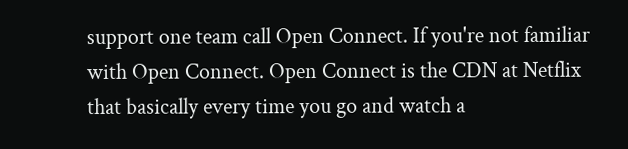support one team call Open Connect. If you're not familiar with Open Connect. Open Connect is the CDN at Netflix that basically every time you go and watch a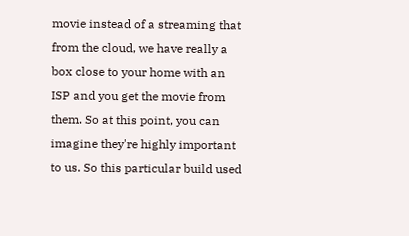movie instead of a streaming that from the cloud, we have really a box close to your home with an ISP and you get the movie from them. So at this point, you can imagine they're highly important to us. So this particular build used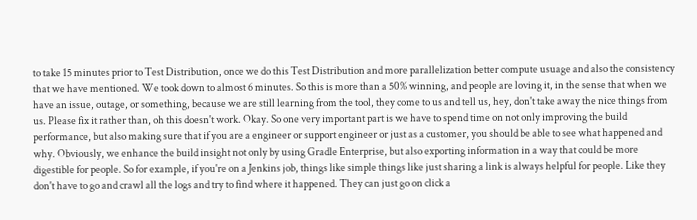to take 15 minutes prior to Test Distribution, once we do this Test Distribution and more parallelization better compute usuage and also the consistency that we have mentioned. We took down to almost 6 minutes. So this is more than a 50% winning, and people are loving it, in the sense that when we have an issue, outage, or something, because we are still learning from the tool, they come to us and tell us, hey, don't take away the nice things from us. Please fix it rather than, oh this doesn't work. Okay. So one very important part is we have to spend time on not only improving the build performance, but also making sure that if you are a engineer or support engineer or just as a customer, you should be able to see what happened and why. Obviously, we enhance the build insight not only by using Gradle Enterprise, but also exporting information in a way that could be more digestible for people. So for example, if you're on a Jenkins job, things like simple things like just sharing a link is always helpful for people. Like they don't have to go and crawl all the logs and try to find where it happened. They can just go on click a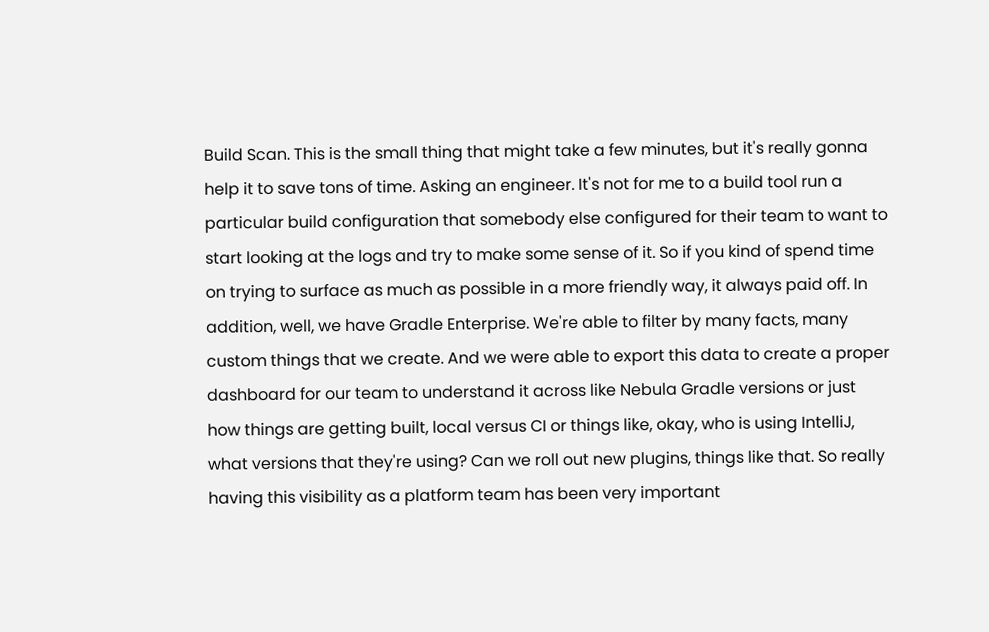Build Scan. This is the small thing that might take a few minutes, but it's really gonna help it to save tons of time. Asking an engineer. It's not for me to a build tool run a particular build configuration that somebody else configured for their team to want to start looking at the logs and try to make some sense of it. So if you kind of spend time on trying to surface as much as possible in a more friendly way, it always paid off. In addition, well, we have Gradle Enterprise. We're able to filter by many facts, many custom things that we create. And we were able to export this data to create a proper dashboard for our team to understand it across like Nebula Gradle versions or just how things are getting built, local versus CI or things like, okay, who is using IntelliJ, what versions that they're using? Can we roll out new plugins, things like that. So really having this visibility as a platform team has been very important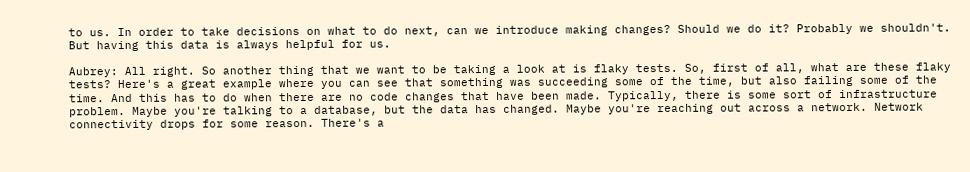to us. In order to take decisions on what to do next, can we introduce making changes? Should we do it? Probably we shouldn't. But having this data is always helpful for us.

Aubrey: All right. So another thing that we want to be taking a look at is flaky tests. So, first of all, what are these flaky tests? Here's a great example where you can see that something was succeeding some of the time, but also failing some of the time. And this has to do when there are no code changes that have been made. Typically, there is some sort of infrastructure problem. Maybe you're talking to a database, but the data has changed. Maybe you're reaching out across a network. Network connectivity drops for some reason. There's a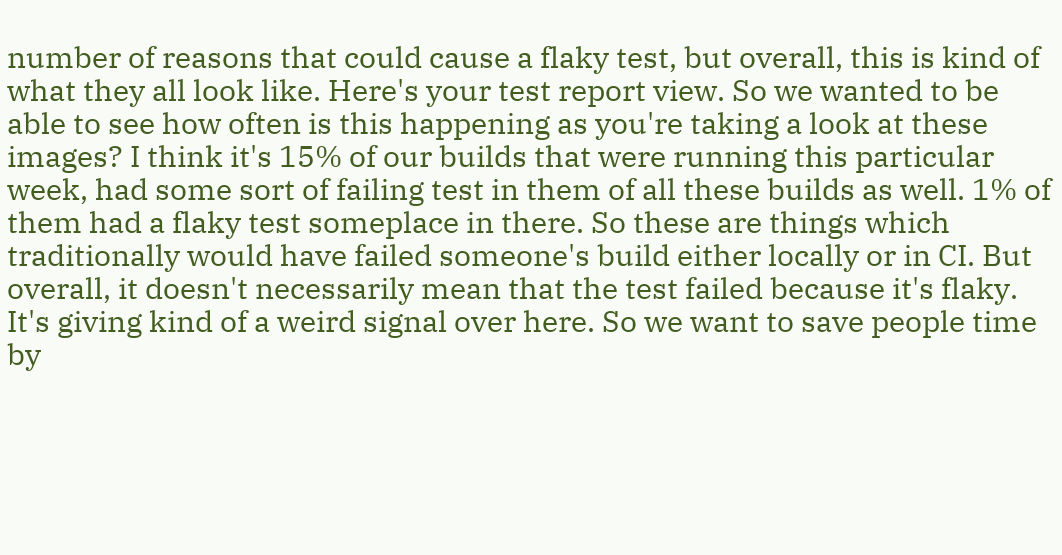number of reasons that could cause a flaky test, but overall, this is kind of what they all look like. Here's your test report view. So we wanted to be able to see how often is this happening as you're taking a look at these images? I think it's 15% of our builds that were running this particular week, had some sort of failing test in them of all these builds as well. 1% of them had a flaky test someplace in there. So these are things which traditionally would have failed someone's build either locally or in CI. But overall, it doesn't necessarily mean that the test failed because it's flaky. It's giving kind of a weird signal over here. So we want to save people time by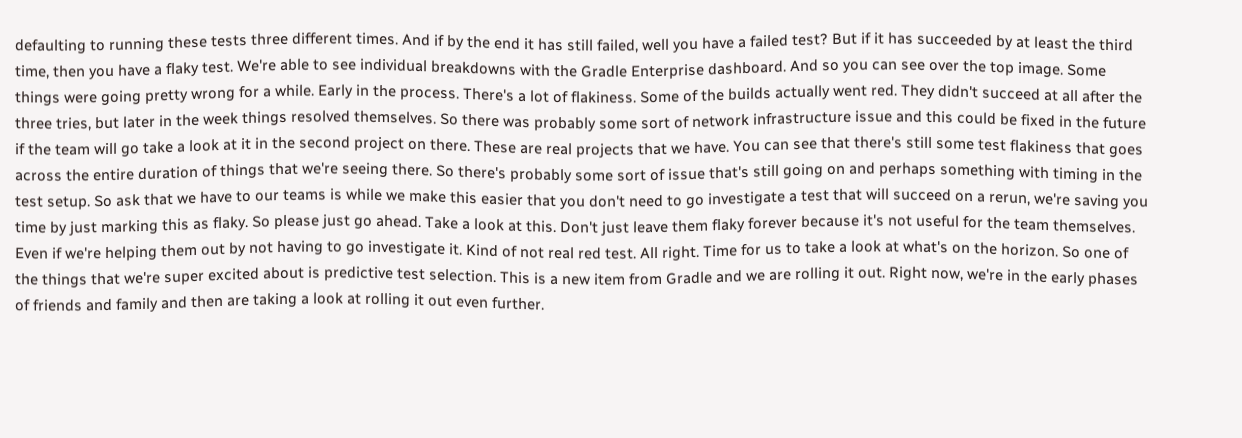defaulting to running these tests three different times. And if by the end it has still failed, well you have a failed test? But if it has succeeded by at least the third time, then you have a flaky test. We're able to see individual breakdowns with the Gradle Enterprise dashboard. And so you can see over the top image. Some things were going pretty wrong for a while. Early in the process. There's a lot of flakiness. Some of the builds actually went red. They didn't succeed at all after the three tries, but later in the week things resolved themselves. So there was probably some sort of network infrastructure issue and this could be fixed in the future if the team will go take a look at it in the second project on there. These are real projects that we have. You can see that there's still some test flakiness that goes across the entire duration of things that we're seeing there. So there's probably some sort of issue that's still going on and perhaps something with timing in the test setup. So ask that we have to our teams is while we make this easier that you don't need to go investigate a test that will succeed on a rerun, we're saving you time by just marking this as flaky. So please just go ahead. Take a look at this. Don't just leave them flaky forever because it's not useful for the team themselves. Even if we're helping them out by not having to go investigate it. Kind of not real red test. All right. Time for us to take a look at what's on the horizon. So one of the things that we're super excited about is predictive test selection. This is a new item from Gradle and we are rolling it out. Right now, we're in the early phases of friends and family and then are taking a look at rolling it out even further.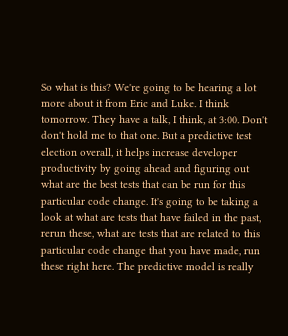So what is this? We're going to be hearing a lot more about it from Eric and Luke. I think tomorrow. They have a talk, I think, at 3:00. Don't don't hold me to that one. But a predictive test election overall, it helps increase developer productivity by going ahead and figuring out what are the best tests that can be run for this particular code change. It's going to be taking a look at what are tests that have failed in the past, rerun these, what are tests that are related to this particular code change that you have made, run these right here. The predictive model is really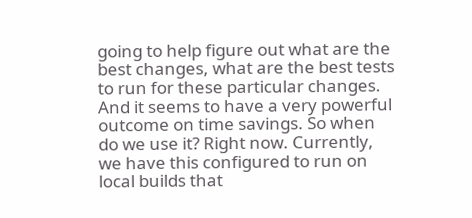going to help figure out what are the best changes, what are the best tests to run for these particular changes. And it seems to have a very powerful outcome on time savings. So when do we use it? Right now. Currently, we have this configured to run on local builds that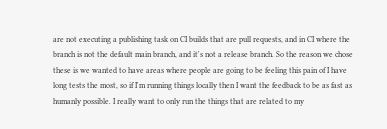are not executing a publishing task on CI builds that are pull requests, and in CI where the branch is not the default main branch, and it's not a release branch. So the reason we chose these is we wanted to have areas where people are going to be feeling this pain of I have long tests the most, so if I'm running things locally then I want the feedback to be as fast as humanly possible. I really want to only run the things that are related to my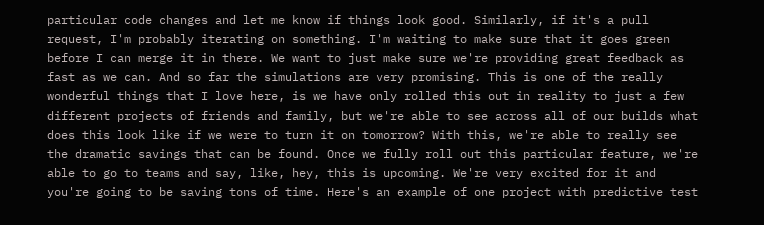particular code changes and let me know if things look good. Similarly, if it's a pull request, I'm probably iterating on something. I'm waiting to make sure that it goes green before I can merge it in there. We want to just make sure we're providing great feedback as fast as we can. And so far the simulations are very promising. This is one of the really wonderful things that I love here, is we have only rolled this out in reality to just a few different projects of friends and family, but we're able to see across all of our builds what does this look like if we were to turn it on tomorrow? With this, we're able to really see the dramatic savings that can be found. Once we fully roll out this particular feature, we're able to go to teams and say, like, hey, this is upcoming. We're very excited for it and you're going to be saving tons of time. Here's an example of one project with predictive test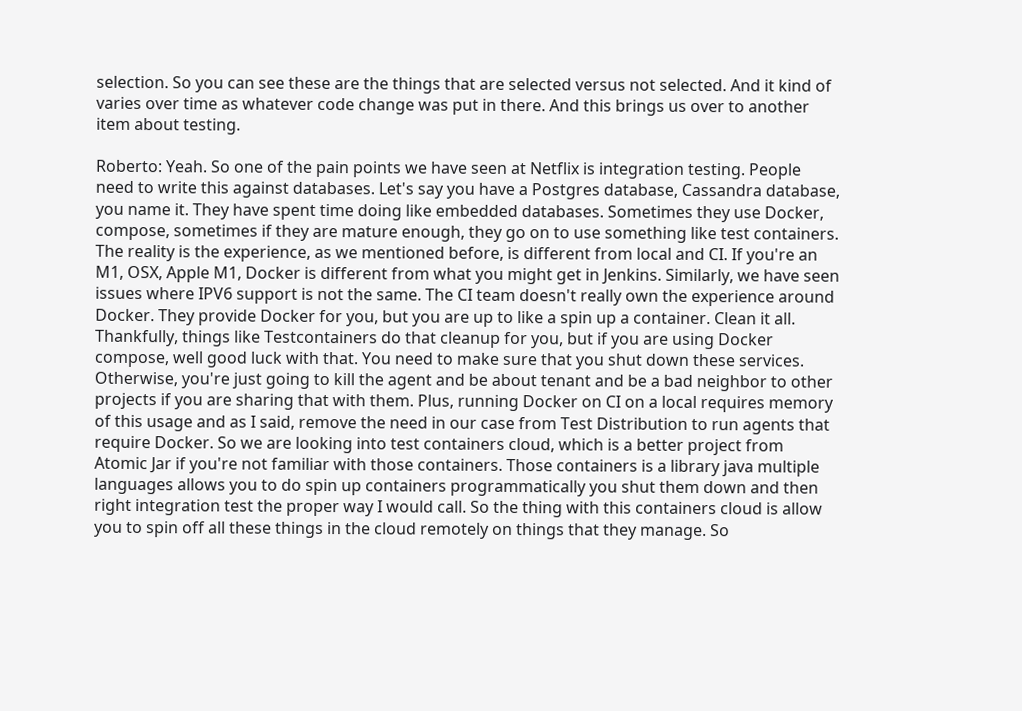selection. So you can see these are the things that are selected versus not selected. And it kind of varies over time as whatever code change was put in there. And this brings us over to another item about testing.

Roberto: Yeah. So one of the pain points we have seen at Netflix is integration testing. People need to write this against databases. Let's say you have a Postgres database, Cassandra database, you name it. They have spent time doing like embedded databases. Sometimes they use Docker, compose, sometimes if they are mature enough, they go on to use something like test containers. The reality is the experience, as we mentioned before, is different from local and CI. If you're an M1, OSX, Apple M1, Docker is different from what you might get in Jenkins. Similarly, we have seen issues where IPV6 support is not the same. The CI team doesn't really own the experience around Docker. They provide Docker for you, but you are up to like a spin up a container. Clean it all. Thankfully, things like Testcontainers do that cleanup for you, but if you are using Docker compose, well good luck with that. You need to make sure that you shut down these services. Otherwise, you're just going to kill the agent and be about tenant and be a bad neighbor to other projects if you are sharing that with them. Plus, running Docker on CI on a local requires memory of this usage and as I said, remove the need in our case from Test Distribution to run agents that require Docker. So we are looking into test containers cloud, which is a better project from Atomic Jar if you're not familiar with those containers. Those containers is a library java multiple languages allows you to do spin up containers programmatically you shut them down and then right integration test the proper way I would call. So the thing with this containers cloud is allow you to spin off all these things in the cloud remotely on things that they manage. So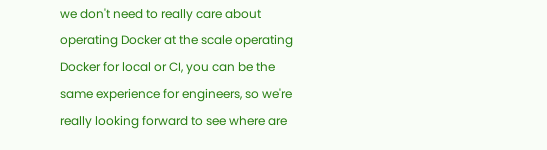we don't need to really care about operating Docker at the scale operating Docker for local or CI, you can be the same experience for engineers, so we're really looking forward to see where are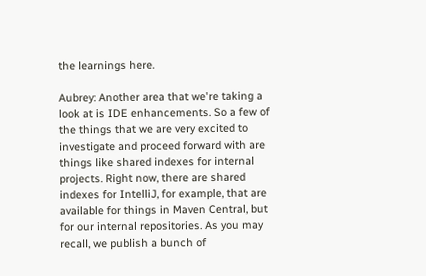the learnings here.

Aubrey: Another area that we're taking a look at is IDE enhancements. So a few of the things that we are very excited to investigate and proceed forward with are things like shared indexes for internal projects. Right now, there are shared indexes for IntelliJ, for example, that are available for things in Maven Central, but for our internal repositories. As you may recall, we publish a bunch of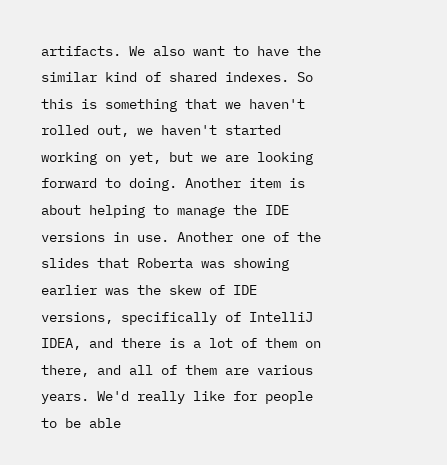artifacts. We also want to have the similar kind of shared indexes. So this is something that we haven't rolled out, we haven't started working on yet, but we are looking forward to doing. Another item is about helping to manage the IDE versions in use. Another one of the slides that Roberta was showing earlier was the skew of IDE versions, specifically of IntelliJ IDEA, and there is a lot of them on there, and all of them are various years. We'd really like for people to be able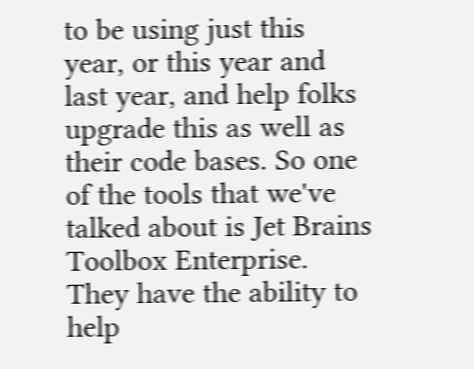to be using just this year, or this year and last year, and help folks upgrade this as well as their code bases. So one of the tools that we've talked about is Jet Brains Toolbox Enterprise. They have the ability to help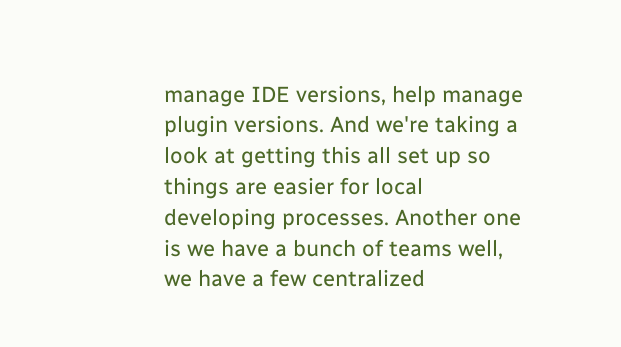manage IDE versions, help manage plugin versions. And we're taking a look at getting this all set up so things are easier for local developing processes. Another one is we have a bunch of teams well, we have a few centralized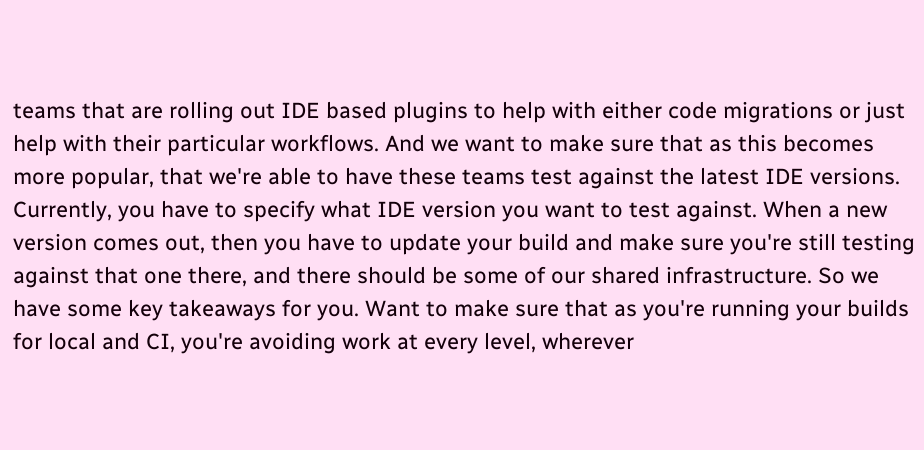teams that are rolling out IDE based plugins to help with either code migrations or just help with their particular workflows. And we want to make sure that as this becomes more popular, that we're able to have these teams test against the latest IDE versions. Currently, you have to specify what IDE version you want to test against. When a new version comes out, then you have to update your build and make sure you're still testing against that one there, and there should be some of our shared infrastructure. So we have some key takeaways for you. Want to make sure that as you're running your builds for local and CI, you're avoiding work at every level, wherever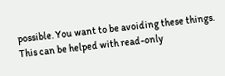possible. You want to be avoiding these things. This can be helped with read-only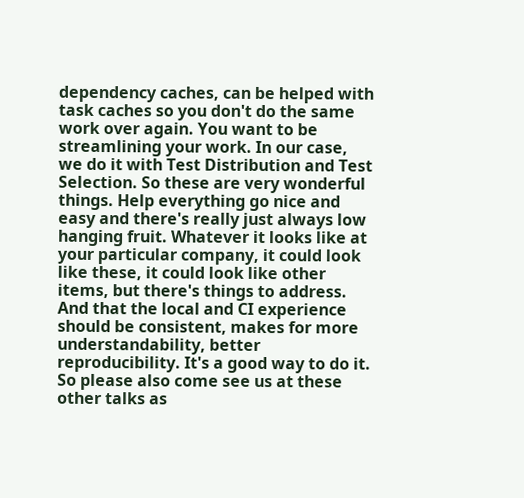dependency caches, can be helped with task caches so you don't do the same work over again. You want to be streamlining your work. In our case, we do it with Test Distribution and Test Selection. So these are very wonderful things. Help everything go nice and easy and there's really just always low hanging fruit. Whatever it looks like at your particular company, it could look like these, it could look like other items, but there's things to address. And that the local and CI experience should be consistent, makes for more understandability, better reproducibility. It's a good way to do it. So please also come see us at these other talks as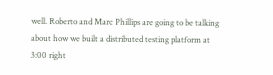well. Roberto and Marc Phillips are going to be talking about how we built a distributed testing platform at 3:00 right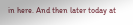in here. And then later today at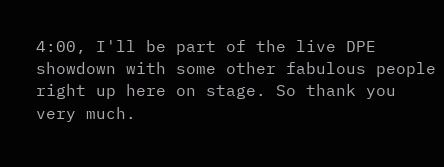4:00, I'll be part of the live DPE showdown with some other fabulous people right up here on stage. So thank you very much.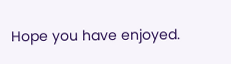Hope you have enjoyed.